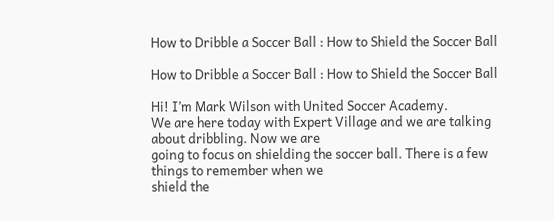How to Dribble a Soccer Ball : How to Shield the Soccer Ball

How to Dribble a Soccer Ball : How to Shield the Soccer Ball

Hi! I’m Mark Wilson with United Soccer Academy.
We are here today with Expert Village and we are talking about dribbling. Now we are
going to focus on shielding the soccer ball. There is a few things to remember when we
shield the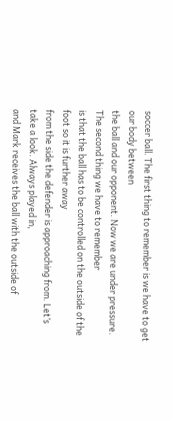soccer ball. The first thing to remember is we have to get our body between
the ball and our opponent. Now we are under pressure. The second thing we have to remember
is that the ball has to be controlled on the outside of the foot so it is further away
from the side the defender is approaching from. Let’s take a look. Always played in,
and Mark receives the ball with the outside of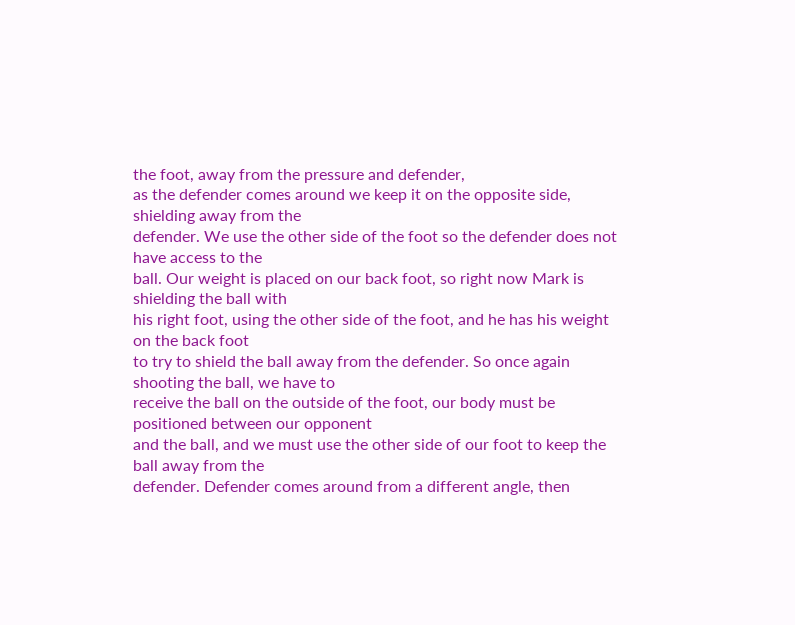the foot, away from the pressure and defender,
as the defender comes around we keep it on the opposite side, shielding away from the
defender. We use the other side of the foot so the defender does not have access to the
ball. Our weight is placed on our back foot, so right now Mark is shielding the ball with
his right foot, using the other side of the foot, and he has his weight on the back foot
to try to shield the ball away from the defender. So once again shooting the ball, we have to
receive the ball on the outside of the foot, our body must be positioned between our opponent
and the ball, and we must use the other side of our foot to keep the ball away from the
defender. Defender comes around from a different angle, then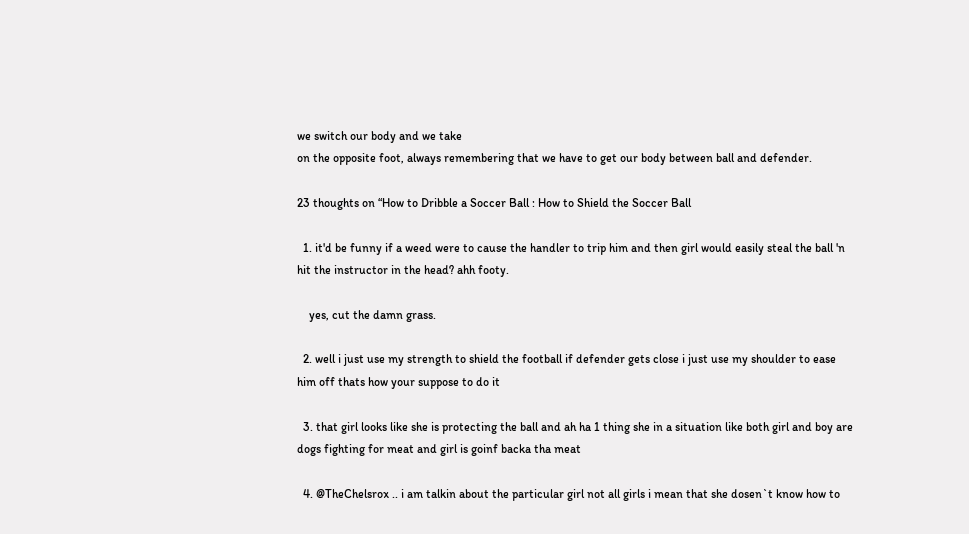we switch our body and we take
on the opposite foot, always remembering that we have to get our body between ball and defender.

23 thoughts on “How to Dribble a Soccer Ball : How to Shield the Soccer Ball

  1. it'd be funny if a weed were to cause the handler to trip him and then girl would easily steal the ball 'n hit the instructor in the head? ahh footy.

    yes, cut the damn grass.

  2. well i just use my strength to shield the football if defender gets close i just use my shoulder to ease him off thats how your suppose to do it

  3. that girl looks like she is protecting the ball and ah ha 1 thing she in a situation like both girl and boy are dogs fighting for meat and girl is goinf backa tha meat

  4. @TheChelsrox .. i am talkin about the particular girl not all girls i mean that she dosen`t know how to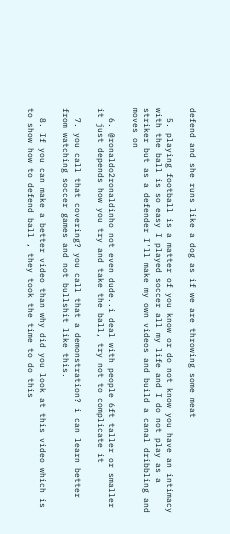defend and she runs like a dog as if we are throwing some meat

  5. playing football is a matter of you know or do not know you have an intimacy with the ball is so easy I played soccer all my life and I do not play as a striker but as a defender I'll make my own videos and build a canal dribbling and moves on

  6. @ronaldo2ronaldinho not even dude..i deal with people 6ft taller or smaller it just depends how you try and take the ball, try not to complicate it

  7. you call that covering? you call that a demonstration? i can learn better from watching soccer games and not bullshit like this.

  8. If you can make a better video than why did you look at this video which is to show how to defend ball , they took the time to do this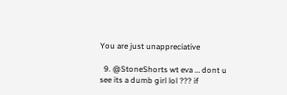You are just unappreciative

  9. @StoneShorts wt eva … dont u see its a dumb girl lol ??? if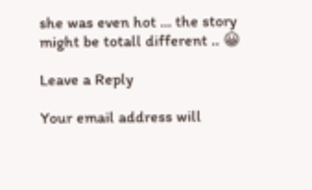she was even hot … the story might be totall different .. 😀

Leave a Reply

Your email address will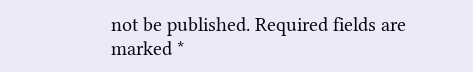not be published. Required fields are marked *